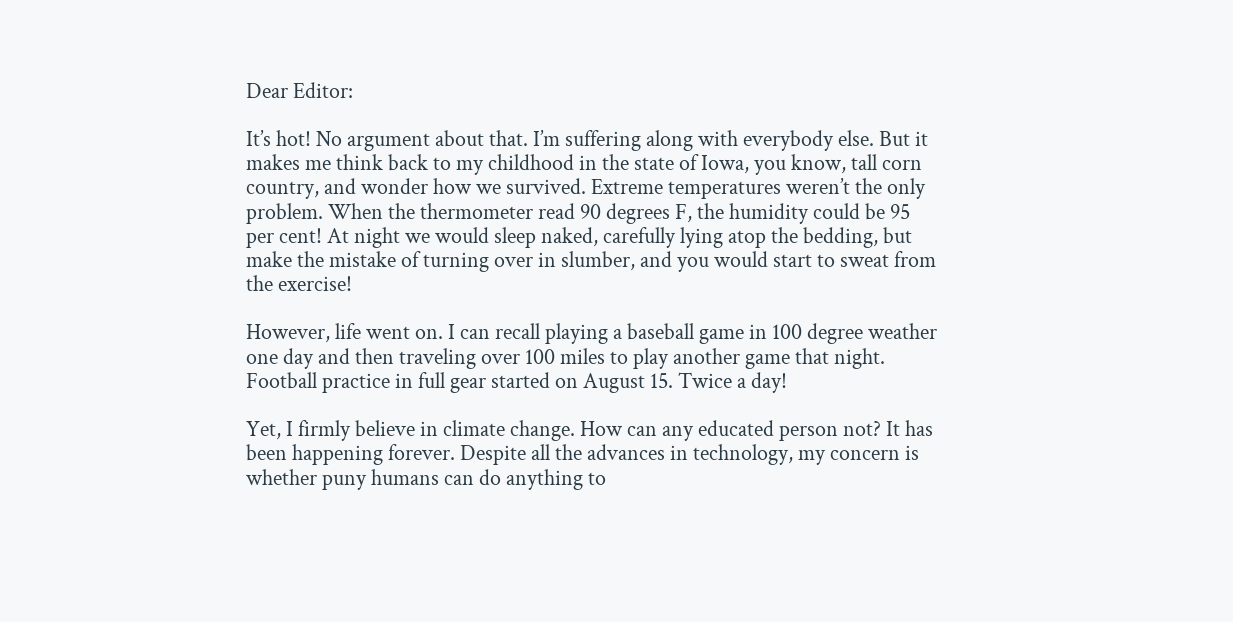Dear Editor:

It’s hot! No argument about that. I’m suffering along with everybody else. But it makes me think back to my childhood in the state of Iowa, you know, tall corn country, and wonder how we survived. Extreme temperatures weren’t the only problem. When the thermometer read 90 degrees F, the humidity could be 95 per cent! At night we would sleep naked, carefully lying atop the bedding, but make the mistake of turning over in slumber, and you would start to sweat from the exercise!

However, life went on. I can recall playing a baseball game in 100 degree weather one day and then traveling over 100 miles to play another game that night. Football practice in full gear started on August 15. Twice a day!

Yet, I firmly believe in climate change. How can any educated person not? It has been happening forever. Despite all the advances in technology, my concern is whether puny humans can do anything to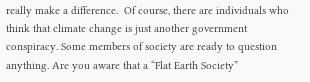really make a difference.  Of course, there are individuals who think that climate change is just another government conspiracy. Some members of society are ready to question anything. Are you aware that a “Flat Earth Society”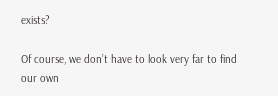exists?

Of course, we don’t have to look very far to find our own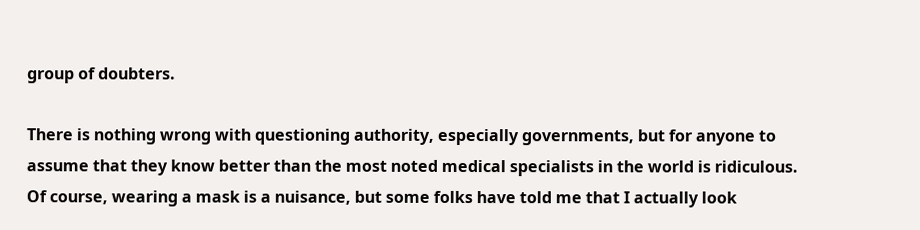group of doubters.

There is nothing wrong with questioning authority, especially governments, but for anyone to assume that they know better than the most noted medical specialists in the world is ridiculous. Of course, wearing a mask is a nuisance, but some folks have told me that I actually look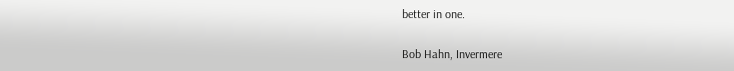better in one.

Bob Hahn, Invermere